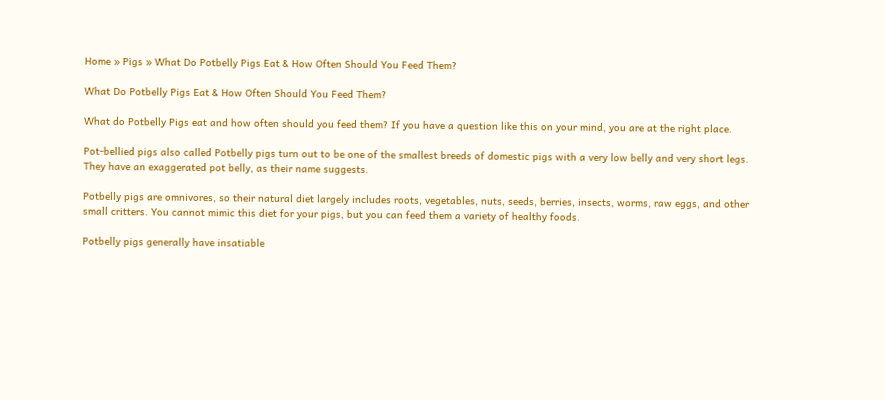Home » Pigs » What Do Potbelly Pigs Eat & How Often Should You Feed Them?

What Do Potbelly Pigs Eat & How Often Should You Feed Them?

What do Potbelly Pigs eat and how often should you feed them? If you have a question like this on your mind, you are at the right place.

Pot-bellied pigs also called Potbelly pigs turn out to be one of the smallest breeds of domestic pigs with a very low belly and very short legs. They have an exaggerated pot belly, as their name suggests.

Potbelly pigs are omnivores, so their natural diet largely includes roots, vegetables, nuts, seeds, berries, insects, worms, raw eggs, and other small critters. You cannot mimic this diet for your pigs, but you can feed them a variety of healthy foods.

Potbelly pigs generally have insatiable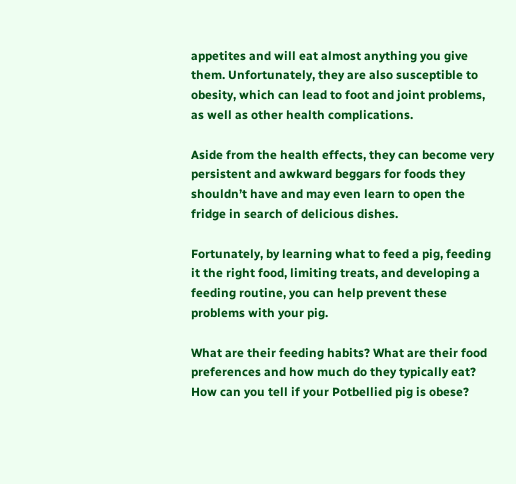appetites and will eat almost anything you give them. Unfortunately, they are also susceptible to obesity, which can lead to foot and joint problems, as well as other health complications.

Aside from the health effects, they can become very persistent and awkward beggars for foods they shouldn’t have and may even learn to open the fridge in search of delicious dishes.

Fortunately, by learning what to feed a pig, feeding it the right food, limiting treats, and developing a feeding routine, you can help prevent these problems with your pig.

What are their feeding habits? What are their food preferences and how much do they typically eat? How can you tell if your Potbellied pig is obese?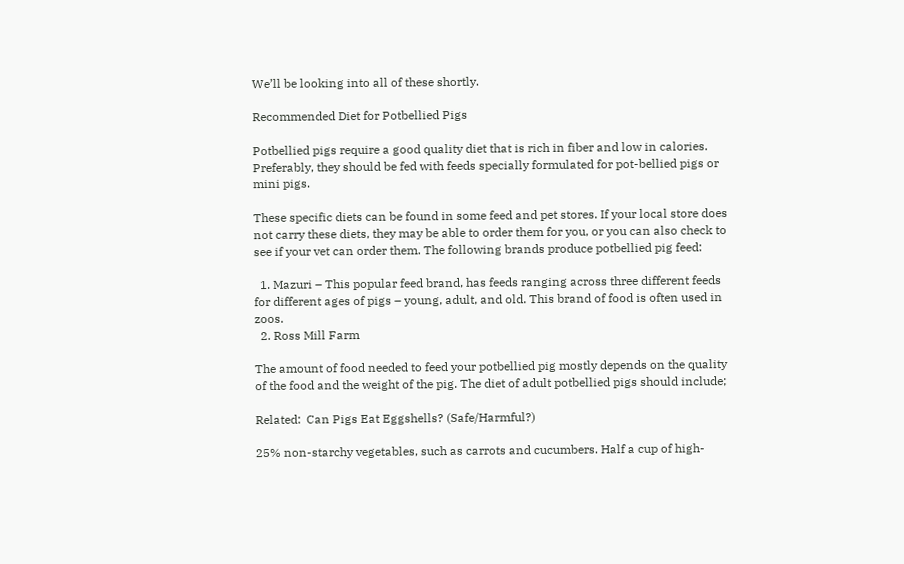We’ll be looking into all of these shortly.

Recommended Diet for Potbellied Pigs

Potbellied pigs require a good quality diet that is rich in fiber and low in calories. Preferably, they should be fed with feeds specially formulated for pot-bellied pigs or mini pigs.

These specific diets can be found in some feed and pet stores. If your local store does not carry these diets, they may be able to order them for you, or you can also check to see if your vet can order them. The following brands produce potbellied pig feed:

  1. Mazuri – This popular feed brand, has feeds ranging across three different feeds for different ages of pigs – young, adult, and old. This brand of food is often used in zoos.
  2. Ross Mill Farm

The amount of food needed to feed your potbellied pig mostly depends on the quality of the food and the weight of the pig. The diet of adult potbellied pigs should include;

Related:  Can Pigs Eat Eggshells? (Safe/Harmful?)

25% non-starchy vegetables, such as carrots and cucumbers. Half a cup of high-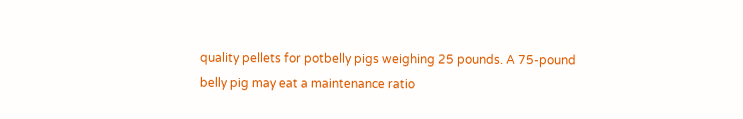quality pellets for potbelly pigs weighing 25 pounds. A 75-pound belly pig may eat a maintenance ratio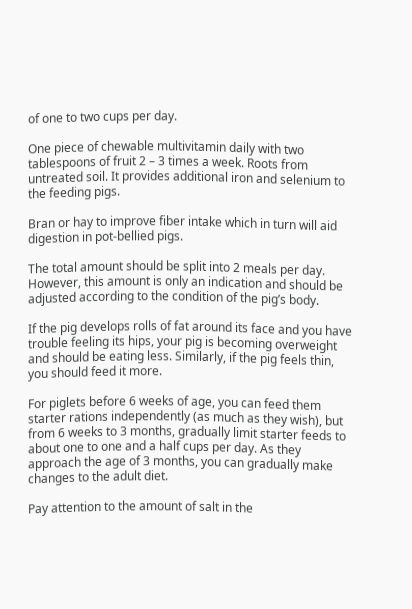of one to two cups per day.

One piece of chewable multivitamin daily with two tablespoons of fruit 2 – 3 times a week. Roots from untreated soil. It provides additional iron and selenium to the feeding pigs.

Bran or hay to improve fiber intake which in turn will aid digestion in pot-bellied pigs.

The total amount should be split into 2 meals per day. However, this amount is only an indication and should be adjusted according to the condition of the pig’s body.

If the pig develops rolls of fat around its face and you have trouble feeling its hips, your pig is becoming overweight and should be eating less. Similarly, if the pig feels thin, you should feed it more.

For piglets before 6 weeks of age, you can feed them starter rations independently (as much as they wish), but from 6 weeks to 3 months, gradually limit starter feeds to about one to one and a half cups per day. As they approach the age of 3 months, you can gradually make changes to the adult diet.

Pay attention to the amount of salt in the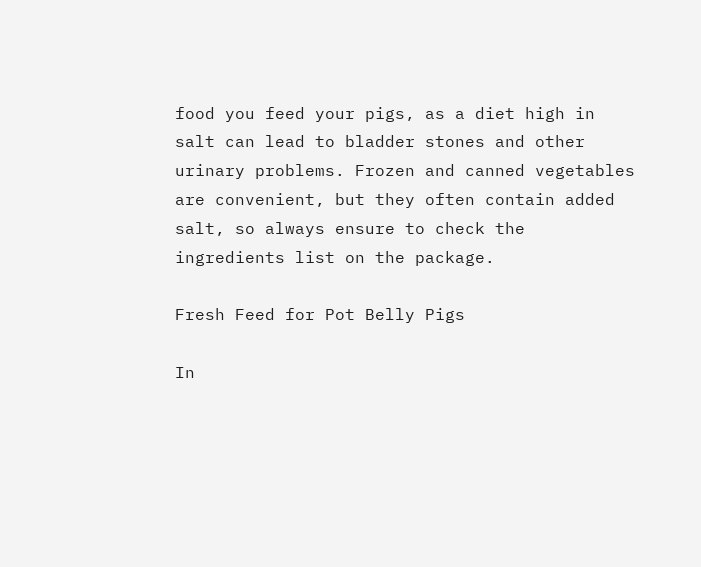food you feed your pigs, as a diet high in salt can lead to bladder stones and other urinary problems. Frozen and canned vegetables are convenient, but they often contain added salt, so always ensure to check the ingredients list on the package.

Fresh Feed for Pot Belly Pigs

In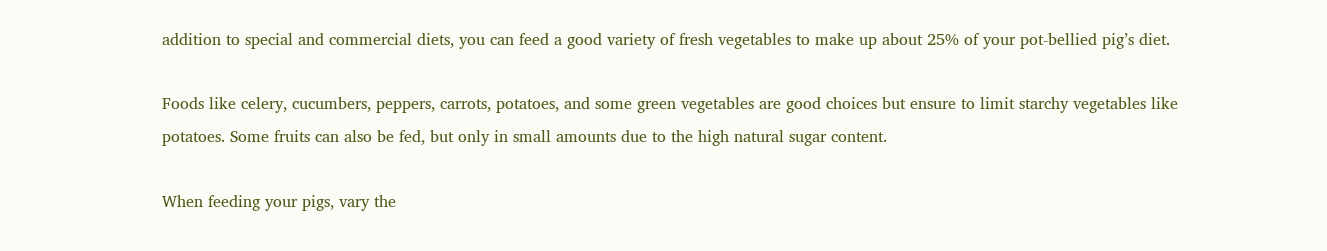addition to special and commercial diets, you can feed a good variety of fresh vegetables to make up about 25% of your pot-bellied pig’s diet.

Foods like celery, cucumbers, peppers, carrots, potatoes, and some green vegetables are good choices but ensure to limit starchy vegetables like potatoes. Some fruits can also be fed, but only in small amounts due to the high natural sugar content.

When feeding your pigs, vary the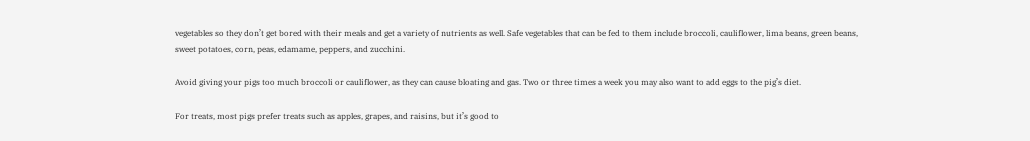vegetables so they don’t get bored with their meals and get a variety of nutrients as well. Safe vegetables that can be fed to them include broccoli, cauliflower, lima beans, green beans, sweet potatoes, corn, peas, edamame, peppers, and zucchini.

Avoid giving your pigs too much broccoli or cauliflower, as they can cause bloating and gas. Two or three times a week you may also want to add eggs to the pig’s diet.

For treats, most pigs prefer treats such as apples, grapes, and raisins, but it’s good to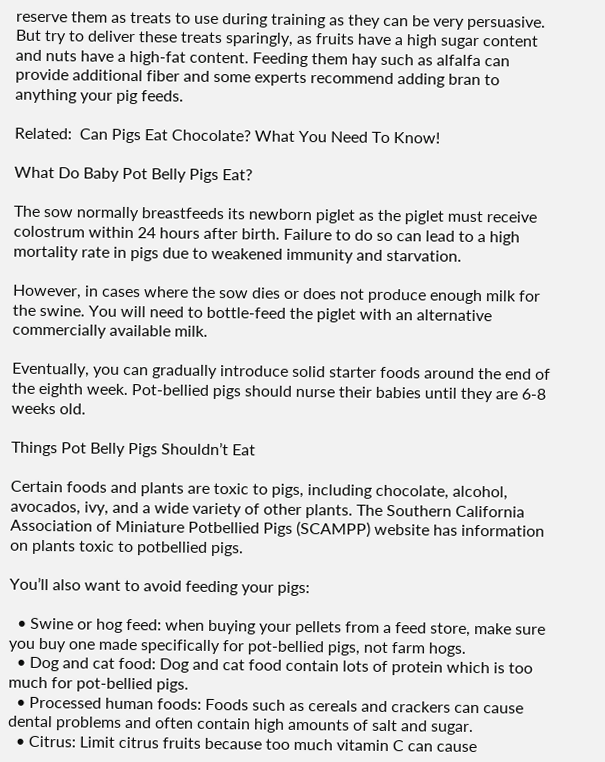reserve them as treats to use during training as they can be very persuasive. But try to deliver these treats sparingly, as fruits have a high sugar content and nuts have a high-fat content. Feeding them hay such as alfalfa can provide additional fiber and some experts recommend adding bran to anything your pig feeds.

Related:  Can Pigs Eat Chocolate? What You Need To Know!

What Do Baby Pot Belly Pigs Eat?

The sow normally breastfeeds its newborn piglet as the piglet must receive colostrum within 24 hours after birth. Failure to do so can lead to a high mortality rate in pigs due to weakened immunity and starvation.

However, in cases where the sow dies or does not produce enough milk for the swine. You will need to bottle-feed the piglet with an alternative commercially available milk.

Eventually, you can gradually introduce solid starter foods around the end of the eighth week. Pot-bellied pigs should nurse their babies until they are 6-8 weeks old.

Things Pot Belly Pigs Shouldn’t Eat

Certain foods and plants are toxic to pigs, including chocolate, alcohol, avocados, ivy, and a wide variety of other plants. The Southern California Association of Miniature Potbellied Pigs (SCAMPP) website has information on plants toxic to potbellied pigs.

You’ll also want to avoid feeding your pigs:

  • Swine or hog feed: when buying your pellets from a feed store, make sure you buy one made specifically for pot-bellied pigs, not farm hogs.
  • Dog and cat food: Dog and cat food contain lots of protein which is too much for pot-bellied pigs.
  • Processed human foods: Foods such as cereals and crackers can cause dental problems and often contain high amounts of salt and sugar.
  • Citrus: Limit citrus fruits because too much vitamin C can cause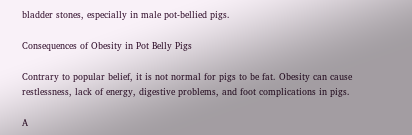bladder stones, especially in male pot-bellied pigs.

Consequences of Obesity in Pot Belly Pigs

Contrary to popular belief, it is not normal for pigs to be fat. Obesity can cause restlessness, lack of energy, digestive problems, and foot complications in pigs.

A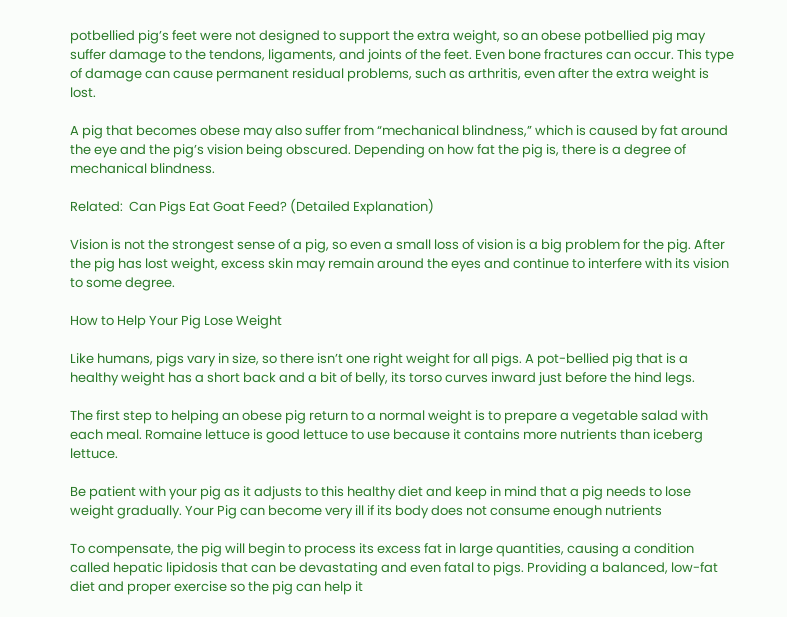potbellied pig’s feet were not designed to support the extra weight, so an obese potbellied pig may suffer damage to the tendons, ligaments, and joints of the feet. Even bone fractures can occur. This type of damage can cause permanent residual problems, such as arthritis, even after the extra weight is lost.

A pig that becomes obese may also suffer from “mechanical blindness,” which is caused by fat around the eye and the pig’s vision being obscured. Depending on how fat the pig is, there is a degree of mechanical blindness.

Related:  Can Pigs Eat Goat Feed? (Detailed Explanation)

Vision is not the strongest sense of a pig, so even a small loss of vision is a big problem for the pig. After the pig has lost weight, excess skin may remain around the eyes and continue to interfere with its vision to some degree.

How to Help Your Pig Lose Weight

Like humans, pigs vary in size, so there isn’t one right weight for all pigs. A pot-bellied pig that is a healthy weight has a short back and a bit of belly, its torso curves inward just before the hind legs.

The first step to helping an obese pig return to a normal weight is to prepare a vegetable salad with each meal. Romaine lettuce is good lettuce to use because it contains more nutrients than iceberg lettuce.

Be patient with your pig as it adjusts to this healthy diet and keep in mind that a pig needs to lose weight gradually. Your Pig can become very ill if its body does not consume enough nutrients

To compensate, the pig will begin to process its excess fat in large quantities, causing a condition called hepatic lipidosis that can be devastating and even fatal to pigs. Providing a balanced, low-fat diet and proper exercise so the pig can help it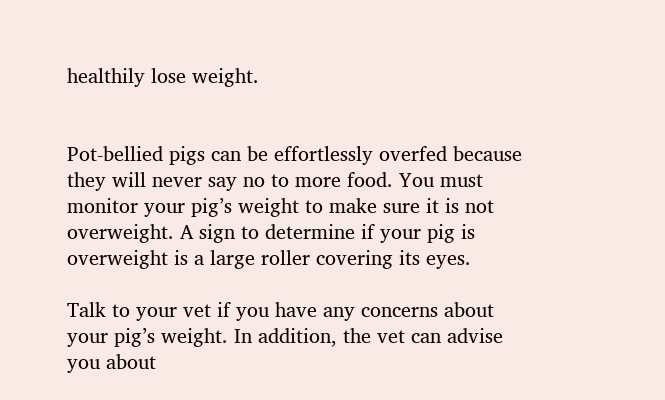healthily lose weight.


Pot-bellied pigs can be effortlessly overfed because they will never say no to more food. You must monitor your pig’s weight to make sure it is not overweight. A sign to determine if your pig is overweight is a large roller covering its eyes.

Talk to your vet if you have any concerns about your pig’s weight. In addition, the vet can advise you about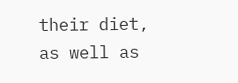their diet, as well as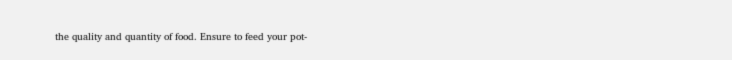the quality and quantity of food. Ensure to feed your pot-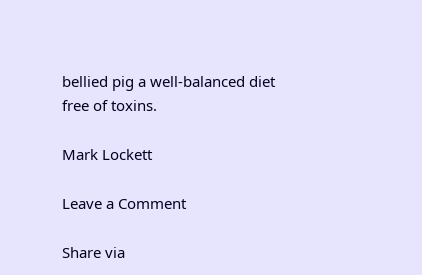bellied pig a well-balanced diet free of toxins.

Mark Lockett

Leave a Comment

Share via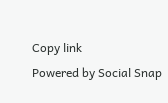Copy link
Powered by Social Snap